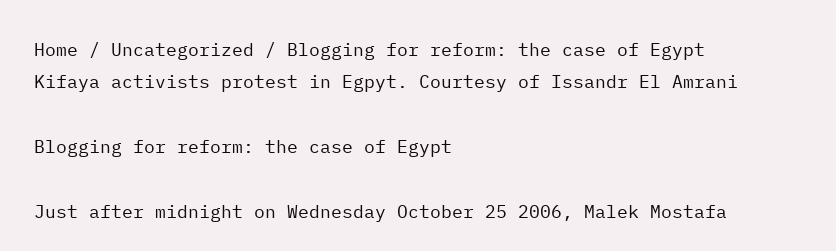Home / Uncategorized / Blogging for reform: the case of Egypt
Kifaya activists protest in Egpyt. Courtesy of Issandr El Amrani

Blogging for reform: the case of Egypt

Just after midnight on Wednesday October 25 2006, Malek Mostafa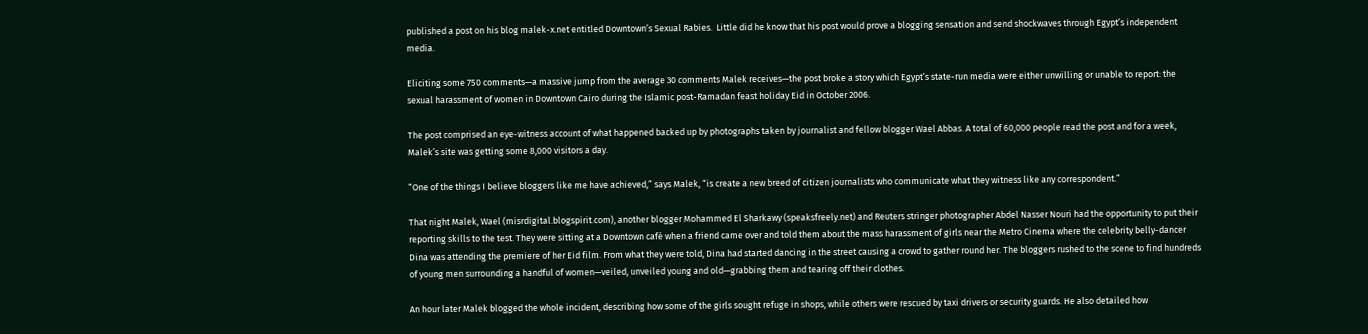published a post on his blog malek-x.net entitled Downtown’s Sexual Rabies.  Little did he know that his post would prove a blogging sensation and send shockwaves through Egypt’s independent media.

Eliciting some 750 comments—a massive jump from the average 30 comments Malek receives—the post broke a story which Egypt’s state-run media were either unwilling or unable to report: the sexual harassment of women in Downtown Cairo during the Islamic post-Ramadan feast holiday Eid in October 2006.

The post comprised an eye-witness account of what happened backed up by photographs taken by journalist and fellow blogger Wael Abbas. A total of 60,000 people read the post and for a week, Malek’s site was getting some 8,000 visitors a day.

“One of the things I believe bloggers like me have achieved,” says Malek, “is create a new breed of citizen journalists who communicate what they witness like any correspondent.”

That night Malek, Wael (misrdigital.blogspirit.com), another blogger Mohammed El Sharkawy (speaksfreely.net) and Reuters stringer photographer Abdel Nasser Nouri had the opportunity to put their reporting skills to the test. They were sitting at a Downtown café when a friend came over and told them about the mass harassment of girls near the Metro Cinema where the celebrity belly-dancer Dina was attending the premiere of her Eid film. From what they were told, Dina had started dancing in the street causing a crowd to gather round her. The bloggers rushed to the scene to find hundreds of young men surrounding a handful of women—veiled, unveiled young and old—grabbing them and tearing off their clothes.

An hour later Malek blogged the whole incident, describing how some of the girls sought refuge in shops, while others were rescued by taxi drivers or security guards. He also detailed how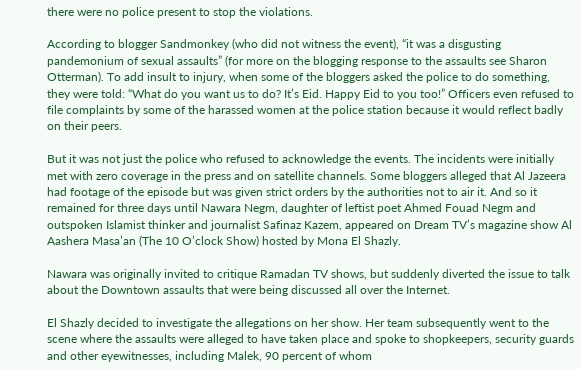there were no police present to stop the violations.

According to blogger Sandmonkey (who did not witness the event), “it was a disgusting pandemonium of sexual assaults” (for more on the blogging response to the assaults see Sharon Otterman). To add insult to injury, when some of the bloggers asked the police to do something, they were told: “What do you want us to do? It’s Eid. Happy Eid to you too!” Officers even refused to file complaints by some of the harassed women at the police station because it would reflect badly on their peers.

But it was not just the police who refused to acknowledge the events. The incidents were initially met with zero coverage in the press and on satellite channels. Some bloggers alleged that Al Jazeera had footage of the episode but was given strict orders by the authorities not to air it. And so it remained for three days until Nawara Negm, daughter of leftist poet Ahmed Fouad Negm and outspoken Islamist thinker and journalist Safinaz Kazem, appeared on Dream TV’s magazine show Al Aashera Masa’an (The 10 O’clock Show) hosted by Mona El Shazly.

Nawara was originally invited to critique Ramadan TV shows, but suddenly diverted the issue to talk about the Downtown assaults that were being discussed all over the Internet.

El Shazly decided to investigate the allegations on her show. Her team subsequently went to the scene where the assaults were alleged to have taken place and spoke to shopkeepers, security guards and other eyewitnesses, including Malek, 90 percent of whom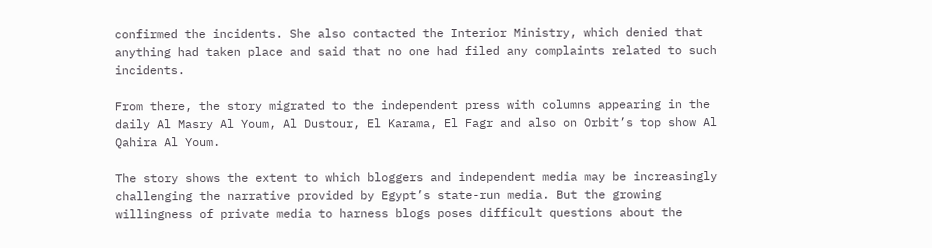confirmed the incidents. She also contacted the Interior Ministry, which denied that anything had taken place and said that no one had filed any complaints related to such incidents.

From there, the story migrated to the independent press with columns appearing in the daily Al Masry Al Youm, Al Dustour, El Karama, El Fagr and also on Orbit’s top show Al Qahira Al Youm.

The story shows the extent to which bloggers and independent media may be increasingly challenging the narrative provided by Egypt’s state-run media. But the growing willingness of private media to harness blogs poses difficult questions about the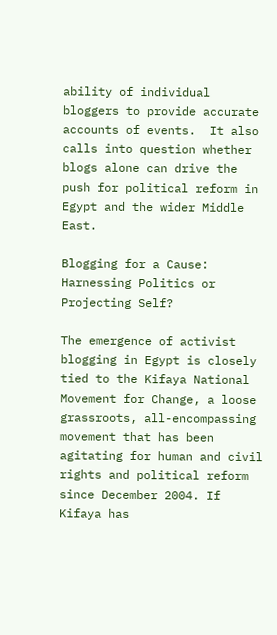ability of individual bloggers to provide accurate accounts of events.  It also calls into question whether blogs alone can drive the push for political reform in Egypt and the wider Middle East.

Blogging for a Cause: Harnessing Politics or Projecting Self?

The emergence of activist blogging in Egypt is closely tied to the Kifaya National Movement for Change, a loose grassroots, all-encompassing movement that has been agitating for human and civil rights and political reform since December 2004. If Kifaya has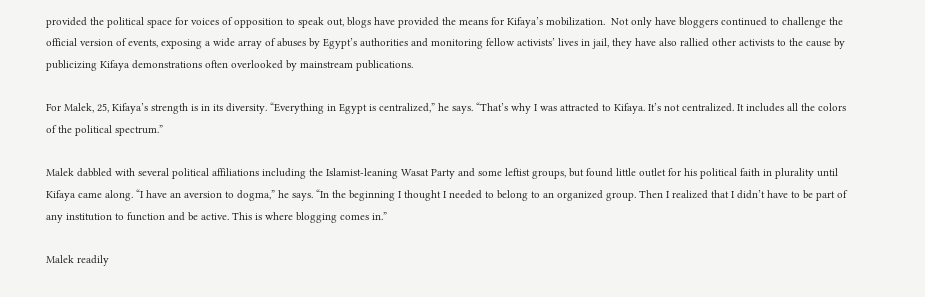provided the political space for voices of opposition to speak out, blogs have provided the means for Kifaya’s mobilization.  Not only have bloggers continued to challenge the official version of events, exposing a wide array of abuses by Egypt’s authorities and monitoring fellow activists’ lives in jail, they have also rallied other activists to the cause by publicizing Kifaya demonstrations often overlooked by mainstream publications.

For Malek, 25, Kifaya’s strength is in its diversity. “Everything in Egypt is centralized,” he says. “That’s why I was attracted to Kifaya. It’s not centralized. It includes all the colors of the political spectrum.”

Malek dabbled with several political affiliations including the Islamist-leaning Wasat Party and some leftist groups, but found little outlet for his political faith in plurality until Kifaya came along. “I have an aversion to dogma,” he says. “In the beginning I thought I needed to belong to an organized group. Then I realized that I didn’t have to be part of any institution to function and be active. This is where blogging comes in.”

Malek readily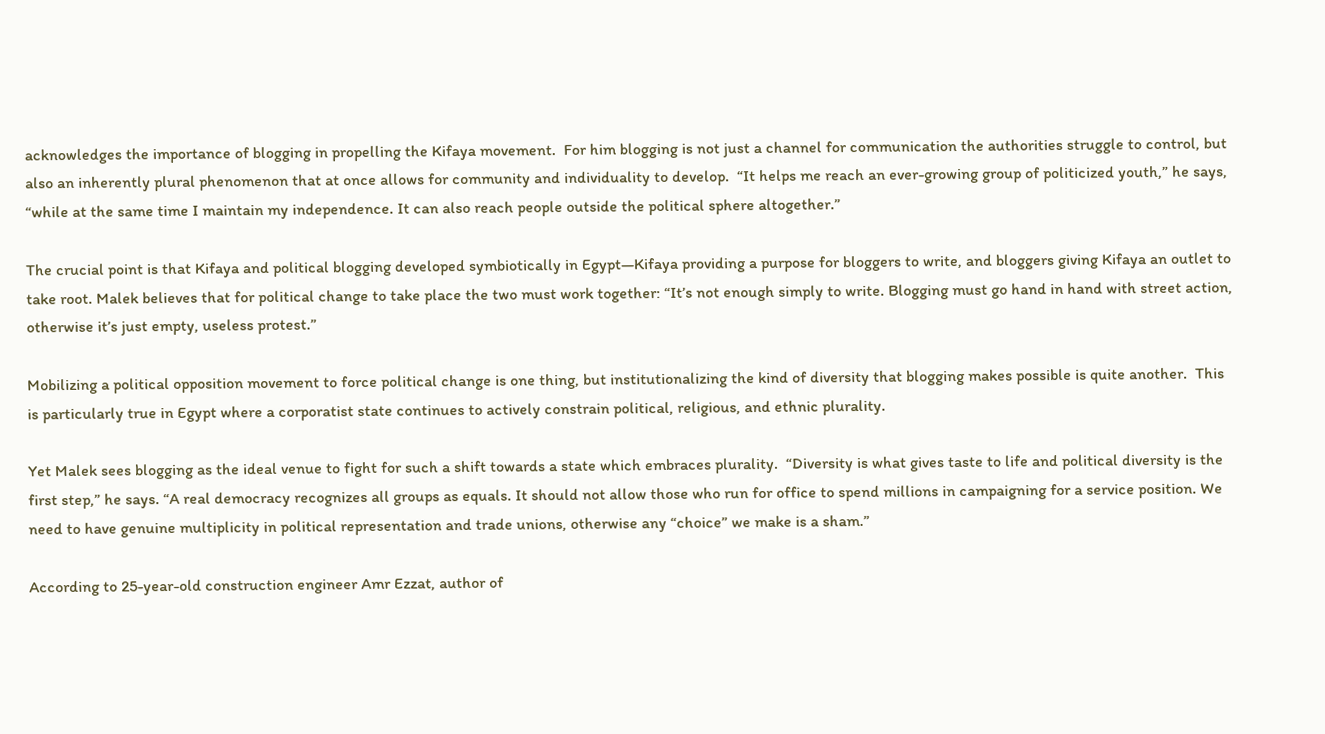acknowledges the importance of blogging in propelling the Kifaya movement.  For him blogging is not just a channel for communication the authorities struggle to control, but also an inherently plural phenomenon that at once allows for community and individuality to develop.  “It helps me reach an ever-growing group of politicized youth,” he says, “while at the same time I maintain my independence. It can also reach people outside the political sphere altogether.”

The crucial point is that Kifaya and political blogging developed symbiotically in Egypt—Kifaya providing a purpose for bloggers to write, and bloggers giving Kifaya an outlet to take root. Malek believes that for political change to take place the two must work together: “It’s not enough simply to write. Blogging must go hand in hand with street action, otherwise it’s just empty, useless protest.”

Mobilizing a political opposition movement to force political change is one thing, but institutionalizing the kind of diversity that blogging makes possible is quite another.  This is particularly true in Egypt where a corporatist state continues to actively constrain political, religious, and ethnic plurality.

Yet Malek sees blogging as the ideal venue to fight for such a shift towards a state which embraces plurality.  “Diversity is what gives taste to life and political diversity is the first step,” he says. “A real democracy recognizes all groups as equals. It should not allow those who run for office to spend millions in campaigning for a service position. We need to have genuine multiplicity in political representation and trade unions, otherwise any “choice” we make is a sham.”

According to 25-year-old construction engineer Amr Ezzat, author of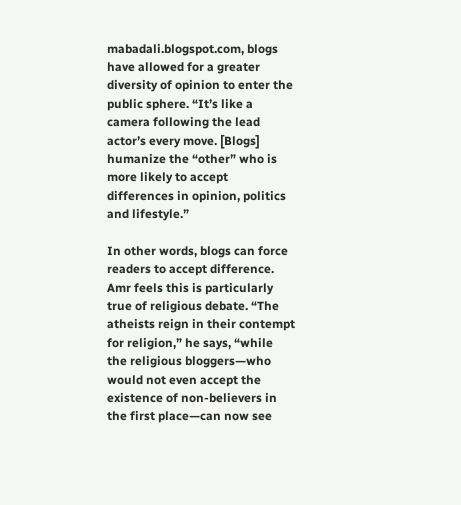mabadali.blogspot.com, blogs have allowed for a greater diversity of opinion to enter the public sphere. “It’s like a camera following the lead actor’s every move. [Blogs] humanize the “other” who is more likely to accept differences in opinion, politics and lifestyle.”

In other words, blogs can force readers to accept difference.  Amr feels this is particularly true of religious debate. “The atheists reign in their contempt for religion,” he says, “while the religious bloggers—who would not even accept the existence of non-believers in the first place—can now see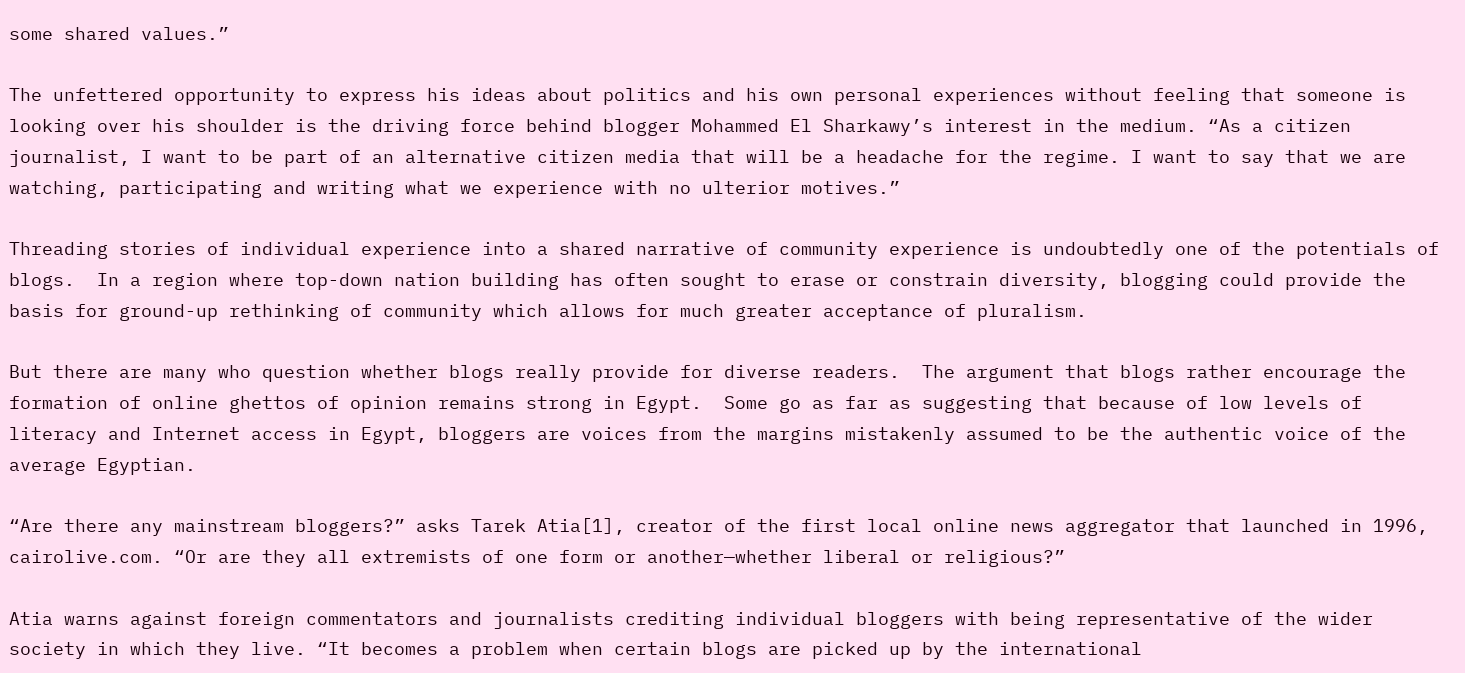some shared values.”

The unfettered opportunity to express his ideas about politics and his own personal experiences without feeling that someone is looking over his shoulder is the driving force behind blogger Mohammed El Sharkawy’s interest in the medium. “As a citizen journalist, I want to be part of an alternative citizen media that will be a headache for the regime. I want to say that we are watching, participating and writing what we experience with no ulterior motives.”

Threading stories of individual experience into a shared narrative of community experience is undoubtedly one of the potentials of blogs.  In a region where top-down nation building has often sought to erase or constrain diversity, blogging could provide the basis for ground-up rethinking of community which allows for much greater acceptance of pluralism.

But there are many who question whether blogs really provide for diverse readers.  The argument that blogs rather encourage the formation of online ghettos of opinion remains strong in Egypt.  Some go as far as suggesting that because of low levels of literacy and Internet access in Egypt, bloggers are voices from the margins mistakenly assumed to be the authentic voice of the average Egyptian.

“Are there any mainstream bloggers?” asks Tarek Atia[1], creator of the first local online news aggregator that launched in 1996, cairolive.com. “Or are they all extremists of one form or another—whether liberal or religious?”

Atia warns against foreign commentators and journalists crediting individual bloggers with being representative of the wider society in which they live. “It becomes a problem when certain blogs are picked up by the international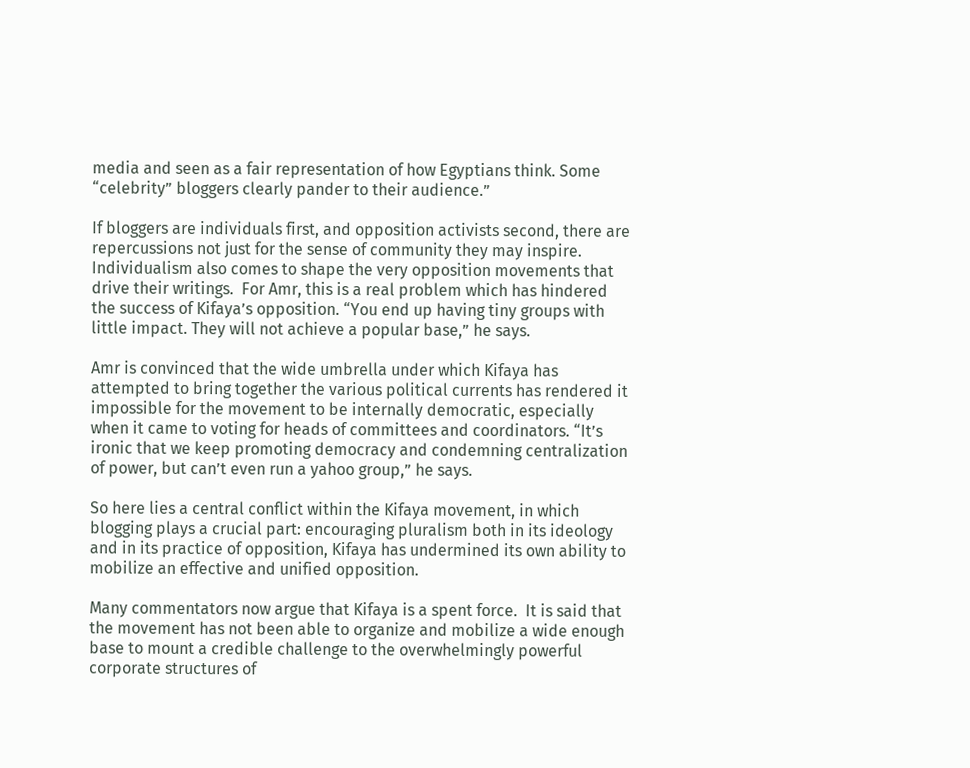media and seen as a fair representation of how Egyptians think. Some “celebrity” bloggers clearly pander to their audience.”

If bloggers are individuals first, and opposition activists second, there are repercussions not just for the sense of community they may inspire.  Individualism also comes to shape the very opposition movements that drive their writings.  For Amr, this is a real problem which has hindered the success of Kifaya’s opposition. “You end up having tiny groups with little impact. They will not achieve a popular base,” he says.

Amr is convinced that the wide umbrella under which Kifaya has attempted to bring together the various political currents has rendered it impossible for the movement to be internally democratic, especially when it came to voting for heads of committees and coordinators. “It’s ironic that we keep promoting democracy and condemning centralization of power, but can’t even run a yahoo group,” he says.

So here lies a central conflict within the Kifaya movement, in which blogging plays a crucial part: encouraging pluralism both in its ideology and in its practice of opposition, Kifaya has undermined its own ability to mobilize an effective and unified opposition.

Many commentators now argue that Kifaya is a spent force.  It is said that the movement has not been able to organize and mobilize a wide enough base to mount a credible challenge to the overwhelmingly powerful corporate structures of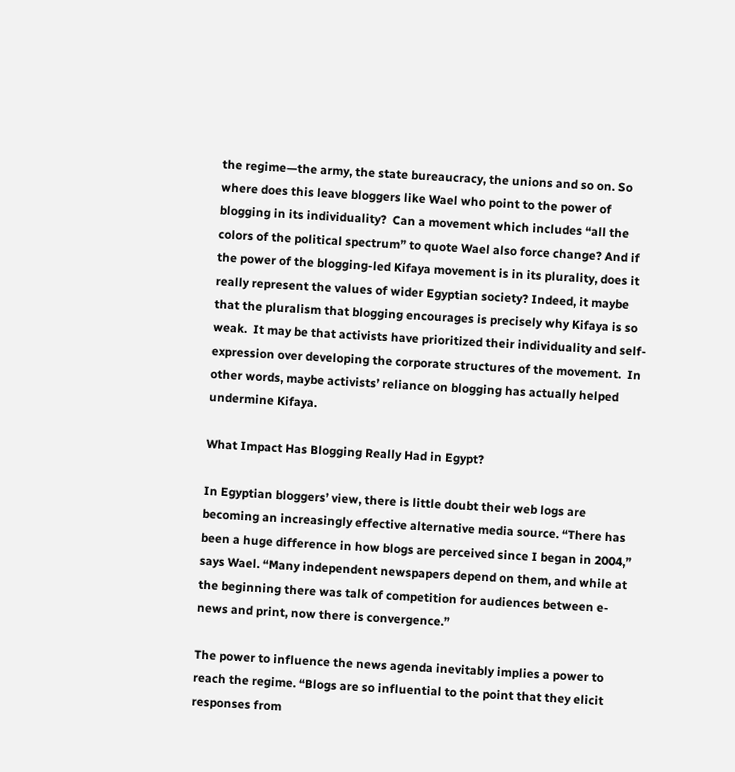the regime—the army, the state bureaucracy, the unions and so on. So where does this leave bloggers like Wael who point to the power of blogging in its individuality?  Can a movement which includes “all the colors of the political spectrum” to quote Wael also force change? And if the power of the blogging-led Kifaya movement is in its plurality, does it really represent the values of wider Egyptian society? Indeed, it maybe that the pluralism that blogging encourages is precisely why Kifaya is so weak.  It may be that activists have prioritized their individuality and self-expression over developing the corporate structures of the movement.  In other words, maybe activists’ reliance on blogging has actually helped undermine Kifaya.

What Impact Has Blogging Really Had in Egypt?

In Egyptian bloggers’ view, there is little doubt their web logs are becoming an increasingly effective alternative media source. “There has been a huge difference in how blogs are perceived since I began in 2004,” says Wael. “Many independent newspapers depend on them, and while at the beginning there was talk of competition for audiences between e-news and print, now there is convergence.”

The power to influence the news agenda inevitably implies a power to reach the regime. “Blogs are so influential to the point that they elicit responses from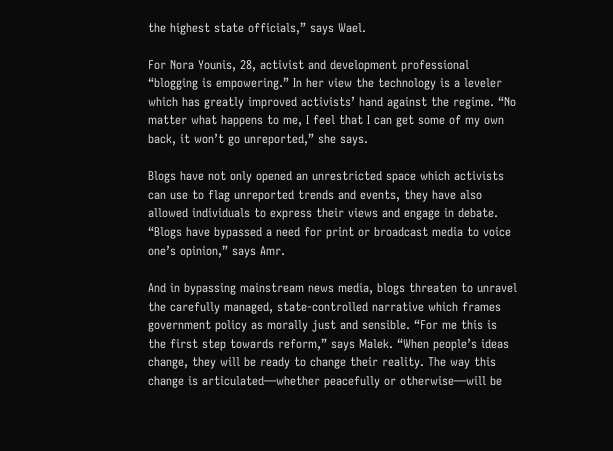the highest state officials,” says Wael.

For Nora Younis, 28, activist and development professional “blogging is empowering.” In her view the technology is a leveler which has greatly improved activists’ hand against the regime. “No matter what happens to me, I feel that I can get some of my own back, it won’t go unreported,” she says.

Blogs have not only opened an unrestricted space which activists can use to flag unreported trends and events, they have also allowed individuals to express their views and engage in debate. “Blogs have bypassed a need for print or broadcast media to voice one’s opinion,” says Amr.

And in bypassing mainstream news media, blogs threaten to unravel the carefully managed, state-controlled narrative which frames government policy as morally just and sensible. “For me this is the first step towards reform,” says Malek. “When people’s ideas change, they will be ready to change their reality. The way this change is articulated—whether peacefully or otherwise—will be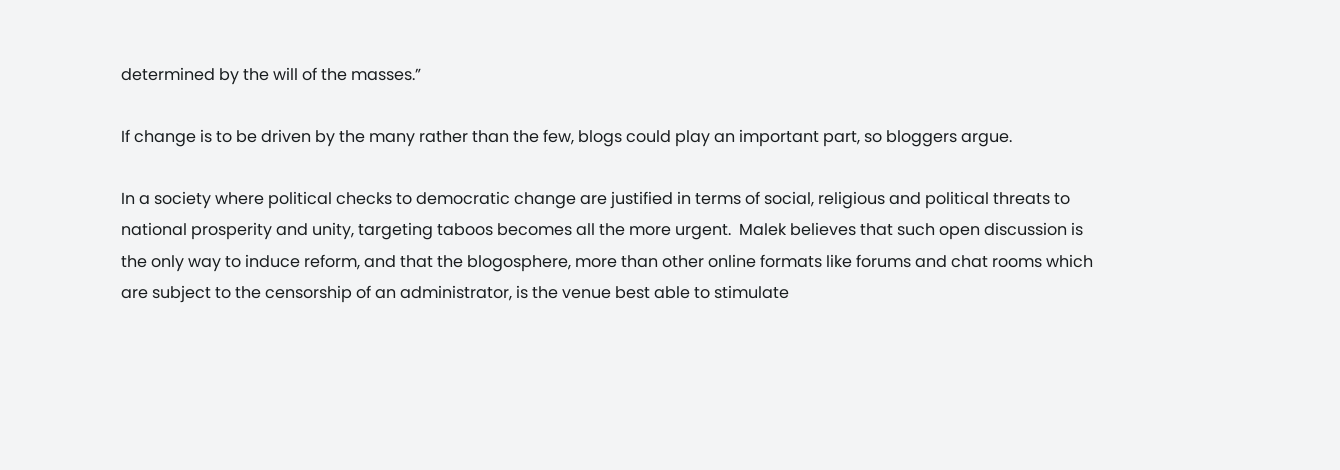determined by the will of the masses.”

If change is to be driven by the many rather than the few, blogs could play an important part, so bloggers argue.

In a society where political checks to democratic change are justified in terms of social, religious and political threats to national prosperity and unity, targeting taboos becomes all the more urgent.  Malek believes that such open discussion is the only way to induce reform, and that the blogosphere, more than other online formats like forums and chat rooms which are subject to the censorship of an administrator, is the venue best able to stimulate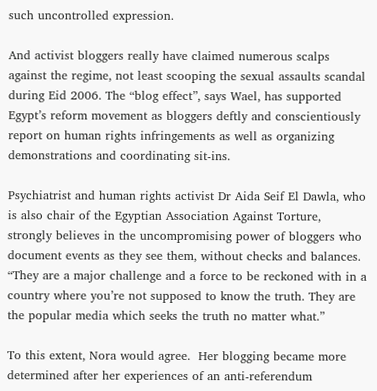such uncontrolled expression.

And activist bloggers really have claimed numerous scalps against the regime, not least scooping the sexual assaults scandal during Eid 2006. The “blog effect”, says Wael, has supported Egypt’s reform movement as bloggers deftly and conscientiously report on human rights infringements as well as organizing demonstrations and coordinating sit-ins.

Psychiatrist and human rights activist Dr Aida Seif El Dawla, who is also chair of the Egyptian Association Against Torture, strongly believes in the uncompromising power of bloggers who document events as they see them, without checks and balances. “They are a major challenge and a force to be reckoned with in a country where you’re not supposed to know the truth. They are the popular media which seeks the truth no matter what.”

To this extent, Nora would agree.  Her blogging became more determined after her experiences of an anti-referendum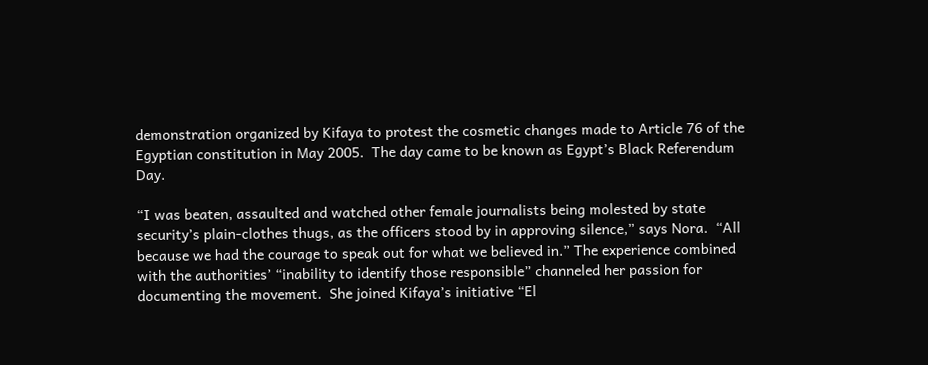demonstration organized by Kifaya to protest the cosmetic changes made to Article 76 of the Egyptian constitution in May 2005.  The day came to be known as Egypt’s Black Referendum Day.

“I was beaten, assaulted and watched other female journalists being molested by state security’s plain-clothes thugs, as the officers stood by in approving silence,” says Nora.  “All because we had the courage to speak out for what we believed in.” The experience combined with the authorities’ “inability to identify those responsible” channeled her passion for documenting the movement.  She joined Kifaya’s initiative “El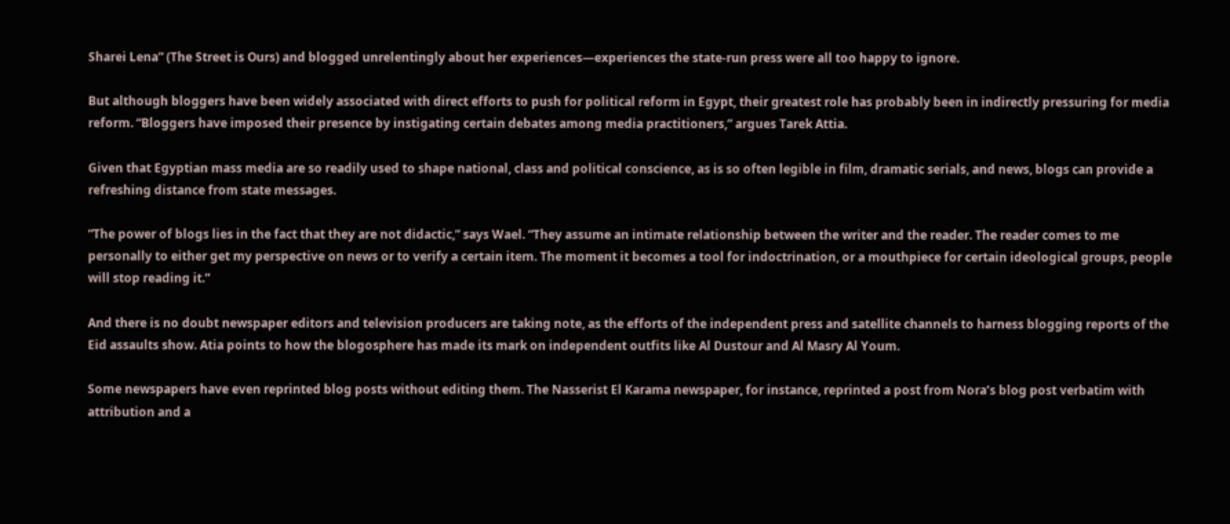Sharei Lena” (The Street is Ours) and blogged unrelentingly about her experiences—experiences the state-run press were all too happy to ignore.

But although bloggers have been widely associated with direct efforts to push for political reform in Egypt, their greatest role has probably been in indirectly pressuring for media reform. “Bloggers have imposed their presence by instigating certain debates among media practitioners,” argues Tarek Attia.

Given that Egyptian mass media are so readily used to shape national, class and political conscience, as is so often legible in film, dramatic serials, and news, blogs can provide a refreshing distance from state messages.

“The power of blogs lies in the fact that they are not didactic,” says Wael. “They assume an intimate relationship between the writer and the reader. The reader comes to me personally to either get my perspective on news or to verify a certain item. The moment it becomes a tool for indoctrination, or a mouthpiece for certain ideological groups, people will stop reading it.”

And there is no doubt newspaper editors and television producers are taking note, as the efforts of the independent press and satellite channels to harness blogging reports of the Eid assaults show. Atia points to how the blogosphere has made its mark on independent outfits like Al Dustour and Al Masry Al Youm.

Some newspapers have even reprinted blog posts without editing them. The Nasserist El Karama newspaper, for instance, reprinted a post from Nora’s blog post verbatim with attribution and a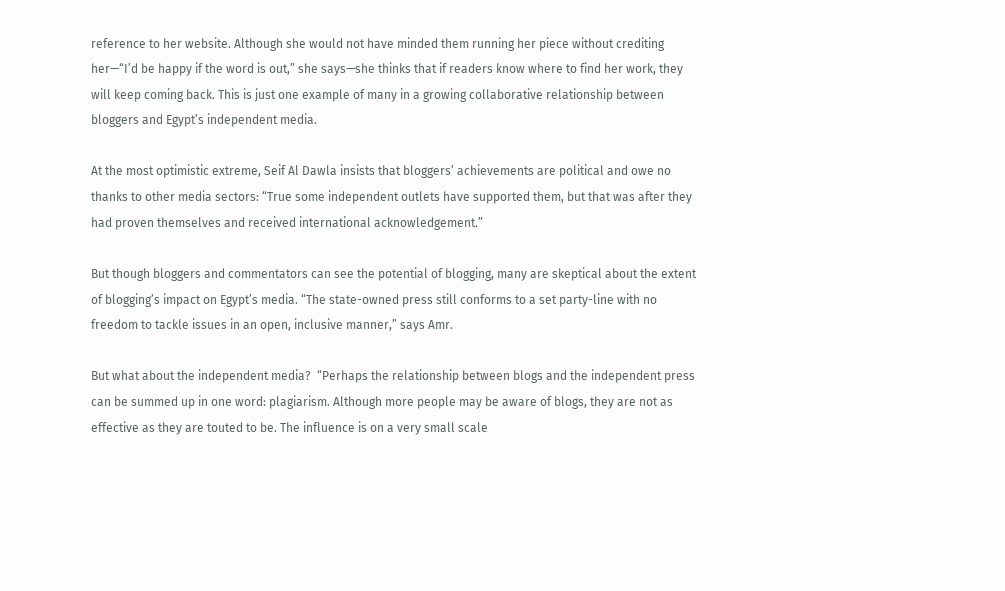reference to her website. Although she would not have minded them running her piece without crediting her—“I’d be happy if the word is out,” she says—she thinks that if readers know where to find her work, they will keep coming back. This is just one example of many in a growing collaborative relationship between bloggers and Egypt’s independent media.

At the most optimistic extreme, Seif Al Dawla insists that bloggers’ achievements are political and owe no thanks to other media sectors: “True some independent outlets have supported them, but that was after they had proven themselves and received international acknowledgement.”

But though bloggers and commentators can see the potential of blogging, many are skeptical about the extent of blogging’s impact on Egypt’s media. “The state-owned press still conforms to a set party-line with no freedom to tackle issues in an open, inclusive manner,” says Amr.

But what about the independent media?  “Perhaps the relationship between blogs and the independent press can be summed up in one word: plagiarism. Although more people may be aware of blogs, they are not as effective as they are touted to be. The influence is on a very small scale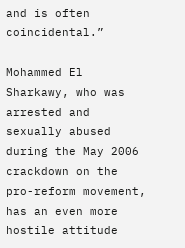and is often coincidental.”

Mohammed El Sharkawy, who was arrested and sexually abused during the May 2006 crackdown on the pro-reform movement, has an even more hostile attitude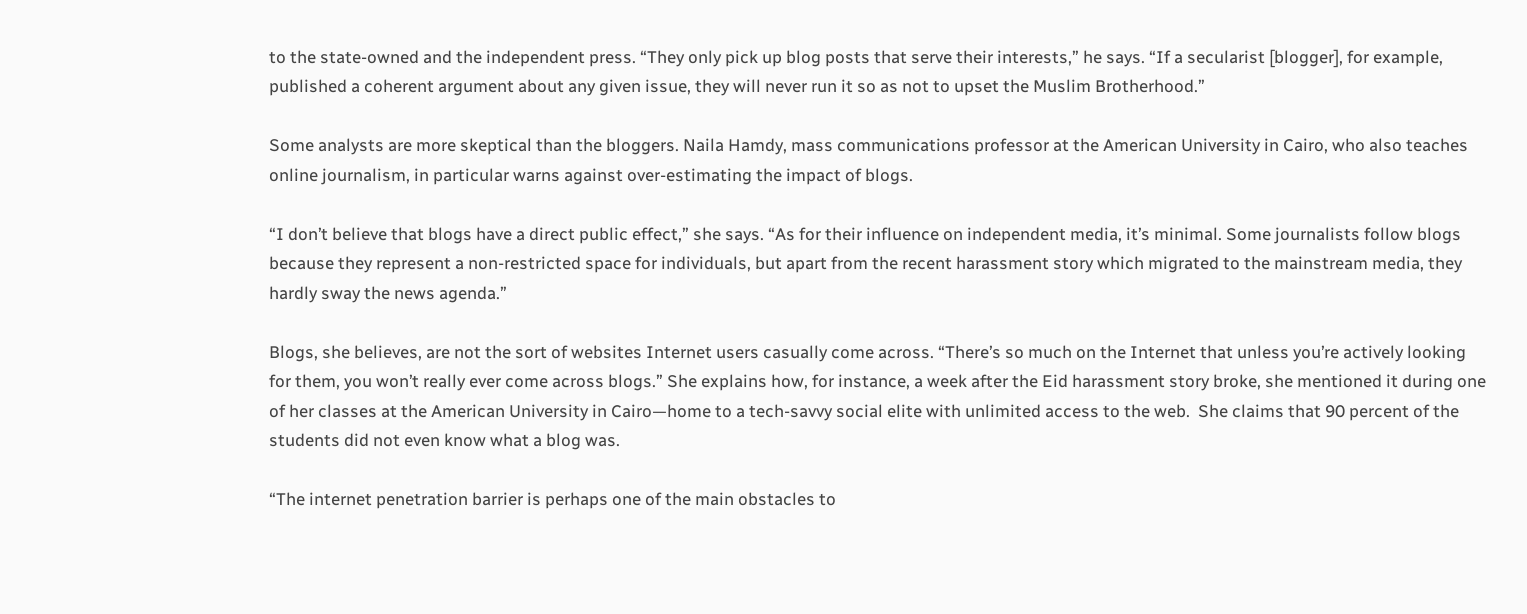to the state-owned and the independent press. “They only pick up blog posts that serve their interests,” he says. “If a secularist [blogger], for example, published a coherent argument about any given issue, they will never run it so as not to upset the Muslim Brotherhood.”

Some analysts are more skeptical than the bloggers. Naila Hamdy, mass communications professor at the American University in Cairo, who also teaches online journalism, in particular warns against over-estimating the impact of blogs.

“I don’t believe that blogs have a direct public effect,” she says. “As for their influence on independent media, it’s minimal. Some journalists follow blogs because they represent a non-restricted space for individuals, but apart from the recent harassment story which migrated to the mainstream media, they hardly sway the news agenda.”

Blogs, she believes, are not the sort of websites Internet users casually come across. “There’s so much on the Internet that unless you’re actively looking for them, you won’t really ever come across blogs.” She explains how, for instance, a week after the Eid harassment story broke, she mentioned it during one of her classes at the American University in Cairo—home to a tech-savvy social elite with unlimited access to the web.  She claims that 90 percent of the students did not even know what a blog was.

“The internet penetration barrier is perhaps one of the main obstacles to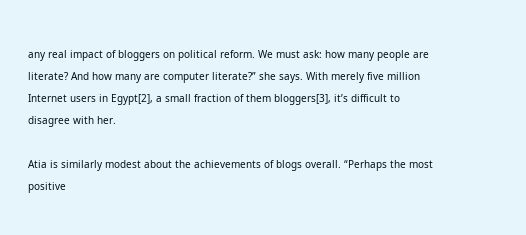any real impact of bloggers on political reform. We must ask: how many people are literate? And how many are computer literate?” she says. With merely five million Internet users in Egypt[2], a small fraction of them bloggers[3], it’s difficult to disagree with her.

Atia is similarly modest about the achievements of blogs overall. “Perhaps the most positive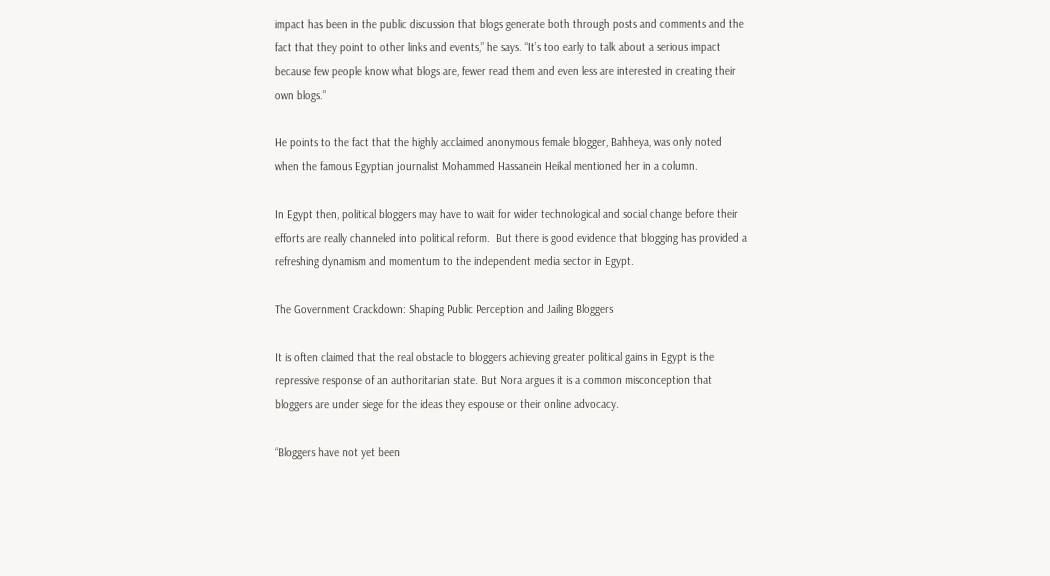impact has been in the public discussion that blogs generate both through posts and comments and the fact that they point to other links and events,” he says. “It’s too early to talk about a serious impact because few people know what blogs are, fewer read them and even less are interested in creating their own blogs.”

He points to the fact that the highly acclaimed anonymous female blogger, Bahheya, was only noted when the famous Egyptian journalist Mohammed Hassanein Heikal mentioned her in a column.

In Egypt then, political bloggers may have to wait for wider technological and social change before their efforts are really channeled into political reform.  But there is good evidence that blogging has provided a refreshing dynamism and momentum to the independent media sector in Egypt.

The Government Crackdown: Shaping Public Perception and Jailing Bloggers

It is often claimed that the real obstacle to bloggers achieving greater political gains in Egypt is the repressive response of an authoritarian state. But Nora argues it is a common misconception that bloggers are under siege for the ideas they espouse or their online advocacy.

“Bloggers have not yet been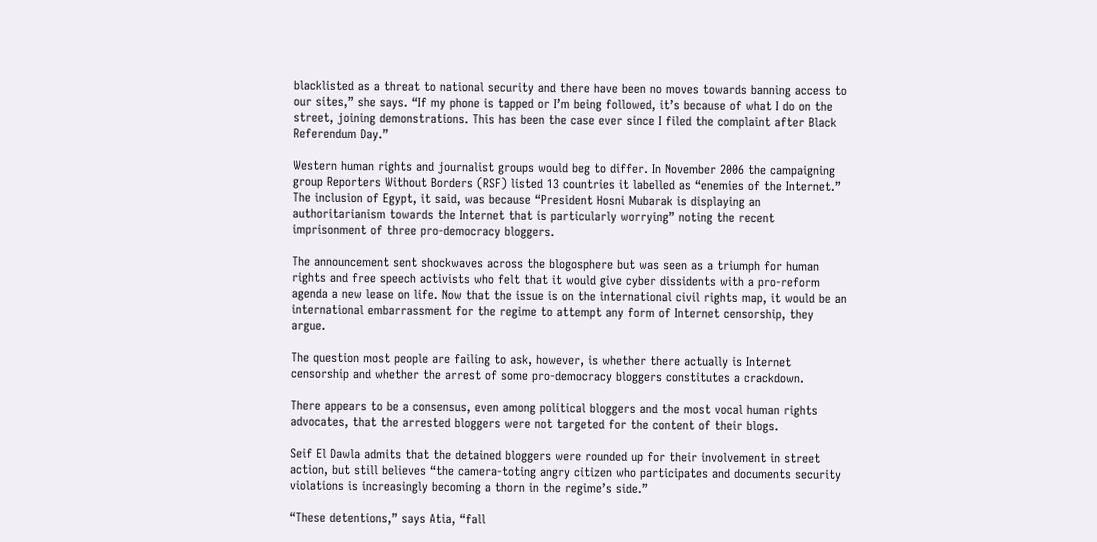blacklisted as a threat to national security and there have been no moves towards banning access to our sites,” she says. “If my phone is tapped or I’m being followed, it’s because of what I do on the street, joining demonstrations. This has been the case ever since I filed the complaint after Black Referendum Day.”

Western human rights and journalist groups would beg to differ. In November 2006 the campaigning group Reporters Without Borders (RSF) listed 13 countries it labelled as “enemies of the Internet.” The inclusion of Egypt, it said, was because “President Hosni Mubarak is displaying an authoritarianism towards the Internet that is particularly worrying” noting the recent imprisonment of three pro-democracy bloggers.

The announcement sent shockwaves across the blogosphere but was seen as a triumph for human rights and free speech activists who felt that it would give cyber dissidents with a pro-reform agenda a new lease on life. Now that the issue is on the international civil rights map, it would be an international embarrassment for the regime to attempt any form of Internet censorship, they argue.

The question most people are failing to ask, however, is whether there actually is Internet censorship and whether the arrest of some pro-democracy bloggers constitutes a crackdown.

There appears to be a consensus, even among political bloggers and the most vocal human rights advocates, that the arrested bloggers were not targeted for the content of their blogs.

Seif El Dawla admits that the detained bloggers were rounded up for their involvement in street action, but still believes “the camera-toting angry citizen who participates and documents security violations is increasingly becoming a thorn in the regime’s side.”

“These detentions,” says Atia, “fall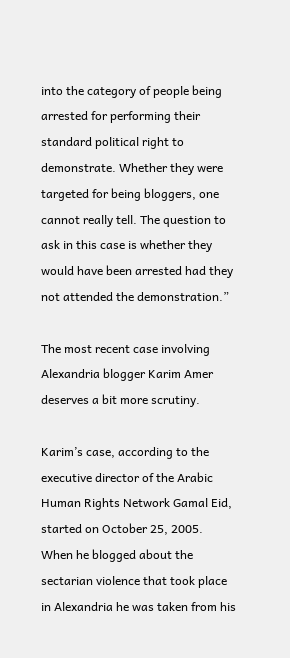into the category of people being arrested for performing their standard political right to demonstrate. Whether they were targeted for being bloggers, one cannot really tell. The question to ask in this case is whether they would have been arrested had they not attended the demonstration.”

The most recent case involving Alexandria blogger Karim Amer deserves a bit more scrutiny.

Karim’s case, according to the executive director of the Arabic Human Rights Network Gamal Eid, started on October 25, 2005. When he blogged about the sectarian violence that took place in Alexandria he was taken from his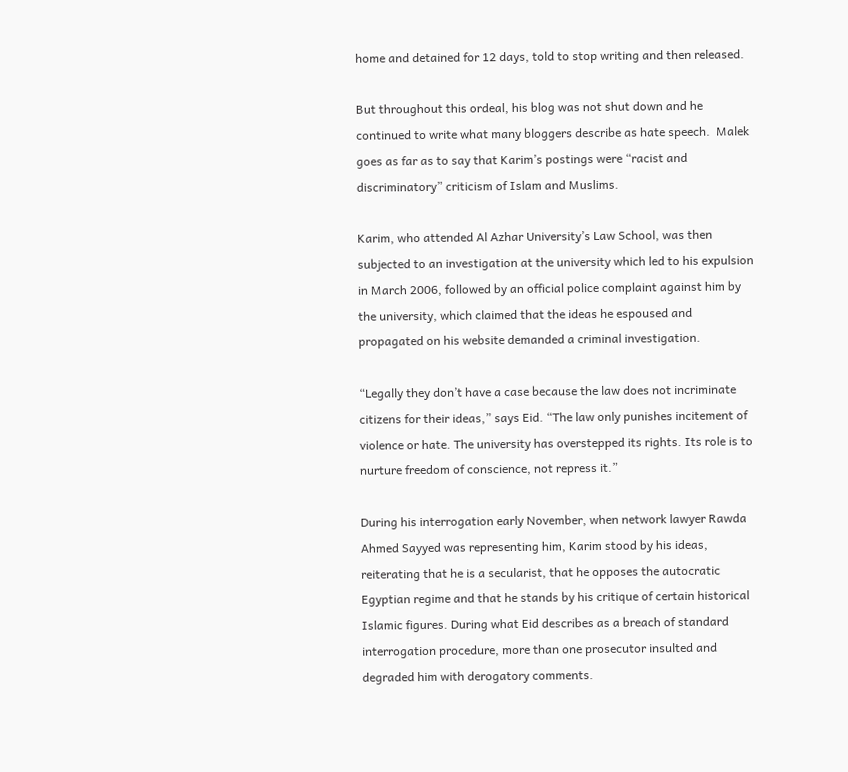home and detained for 12 days, told to stop writing and then released.

But throughout this ordeal, his blog was not shut down and he continued to write what many bloggers describe as hate speech.  Malek goes as far as to say that Karim’s postings were “racist and discriminatory” criticism of Islam and Muslims.

Karim, who attended Al Azhar University’s Law School, was then subjected to an investigation at the university which led to his expulsion in March 2006, followed by an official police complaint against him by the university, which claimed that the ideas he espoused and propagated on his website demanded a criminal investigation.

“Legally they don’t have a case because the law does not incriminate citizens for their ideas,” says Eid. “The law only punishes incitement of violence or hate. The university has overstepped its rights. Its role is to nurture freedom of conscience, not repress it.”

During his interrogation early November, when network lawyer Rawda Ahmed Sayyed was representing him, Karim stood by his ideas, reiterating that he is a secularist, that he opposes the autocratic Egyptian regime and that he stands by his critique of certain historical Islamic figures. During what Eid describes as a breach of standard interrogation procedure, more than one prosecutor insulted and degraded him with derogatory comments.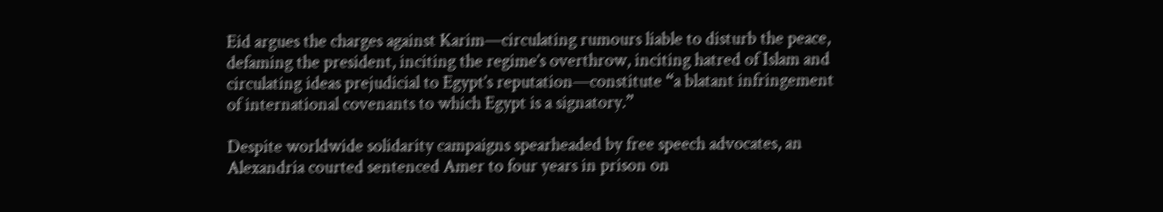Eid argues the charges against Karim—circulating rumours liable to disturb the peace, defaming the president, inciting the regime’s overthrow, inciting hatred of Islam and circulating ideas prejudicial to Egypt’s reputation—constitute “a blatant infringement of international covenants to which Egypt is a signatory.”

Despite worldwide solidarity campaigns spearheaded by free speech advocates, an Alexandria courted sentenced Amer to four years in prison on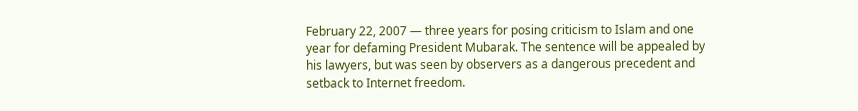February 22, 2007 — three years for posing criticism to Islam and one year for defaming President Mubarak. The sentence will be appealed by his lawyers, but was seen by observers as a dangerous precedent and setback to Internet freedom.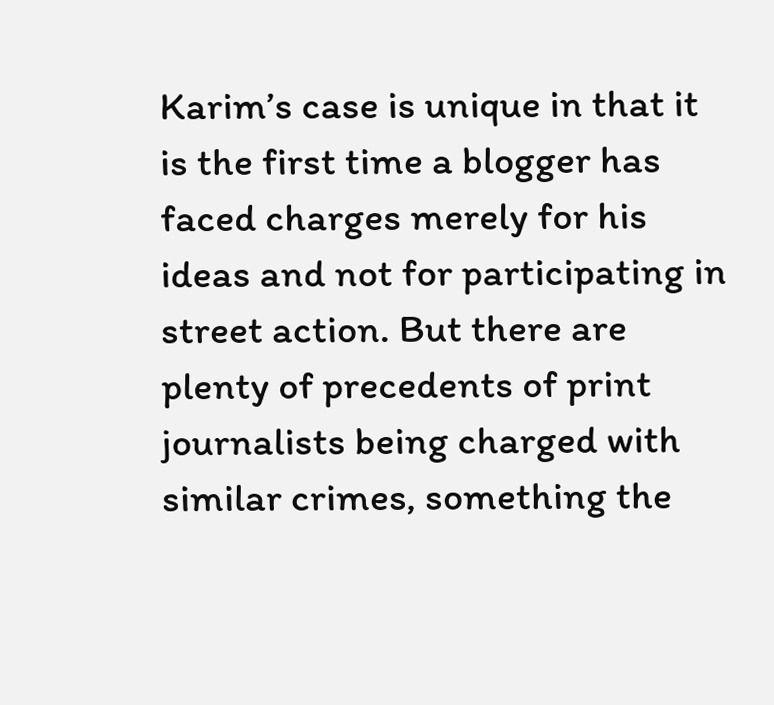Karim’s case is unique in that it is the first time a blogger has faced charges merely for his ideas and not for participating in street action. But there are plenty of precedents of print journalists being charged with similar crimes, something the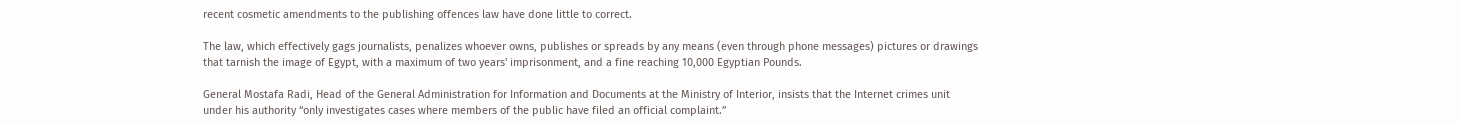recent cosmetic amendments to the publishing offences law have done little to correct.

The law, which effectively gags journalists, penalizes whoever owns, publishes or spreads by any means (even through phone messages) pictures or drawings that tarnish the image of Egypt, with a maximum of two years' imprisonment, and a fine reaching 10,000 Egyptian Pounds.

General Mostafa Radi, Head of the General Administration for Information and Documents at the Ministry of Interior, insists that the Internet crimes unit under his authority “only investigates cases where members of the public have filed an official complaint.”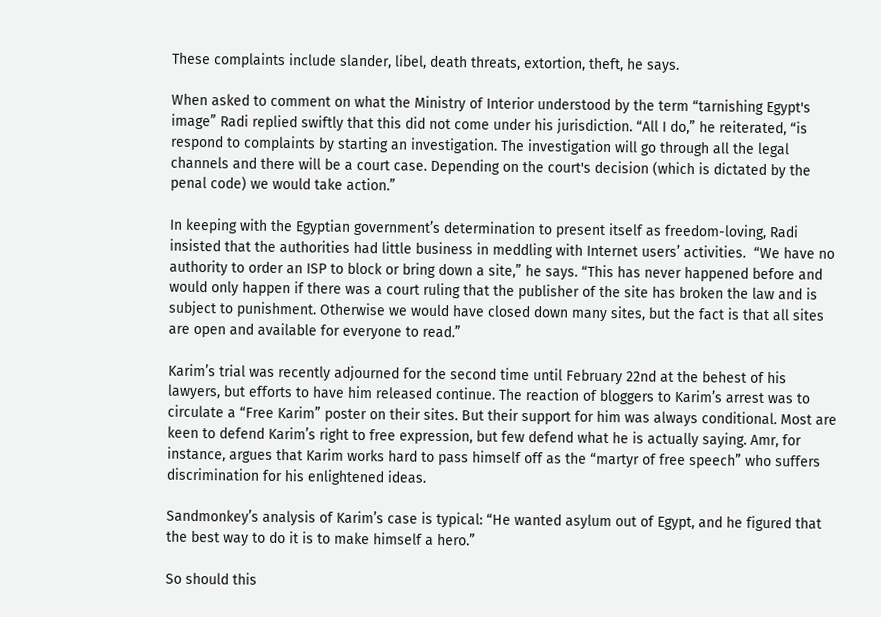These complaints include slander, libel, death threats, extortion, theft, he says.

When asked to comment on what the Ministry of Interior understood by the term “tarnishing Egypt's image” Radi replied swiftly that this did not come under his jurisdiction. “All I do,” he reiterated, “is respond to complaints by starting an investigation. The investigation will go through all the legal channels and there will be a court case. Depending on the court's decision (which is dictated by the penal code) we would take action.”

In keeping with the Egyptian government’s determination to present itself as freedom-loving, Radi insisted that the authorities had little business in meddling with Internet users’ activities.  “We have no authority to order an ISP to block or bring down a site,” he says. “This has never happened before and would only happen if there was a court ruling that the publisher of the site has broken the law and is subject to punishment. Otherwise we would have closed down many sites, but the fact is that all sites are open and available for everyone to read.”

Karim’s trial was recently adjourned for the second time until February 22nd at the behest of his lawyers, but efforts to have him released continue. The reaction of bloggers to Karim’s arrest was to circulate a “Free Karim” poster on their sites. But their support for him was always conditional. Most are keen to defend Karim’s right to free expression, but few defend what he is actually saying. Amr, for instance, argues that Karim works hard to pass himself off as the “martyr of free speech” who suffers discrimination for his enlightened ideas.

Sandmonkey’s analysis of Karim’s case is typical: “He wanted asylum out of Egypt, and he figured that the best way to do it is to make himself a hero.”

So should this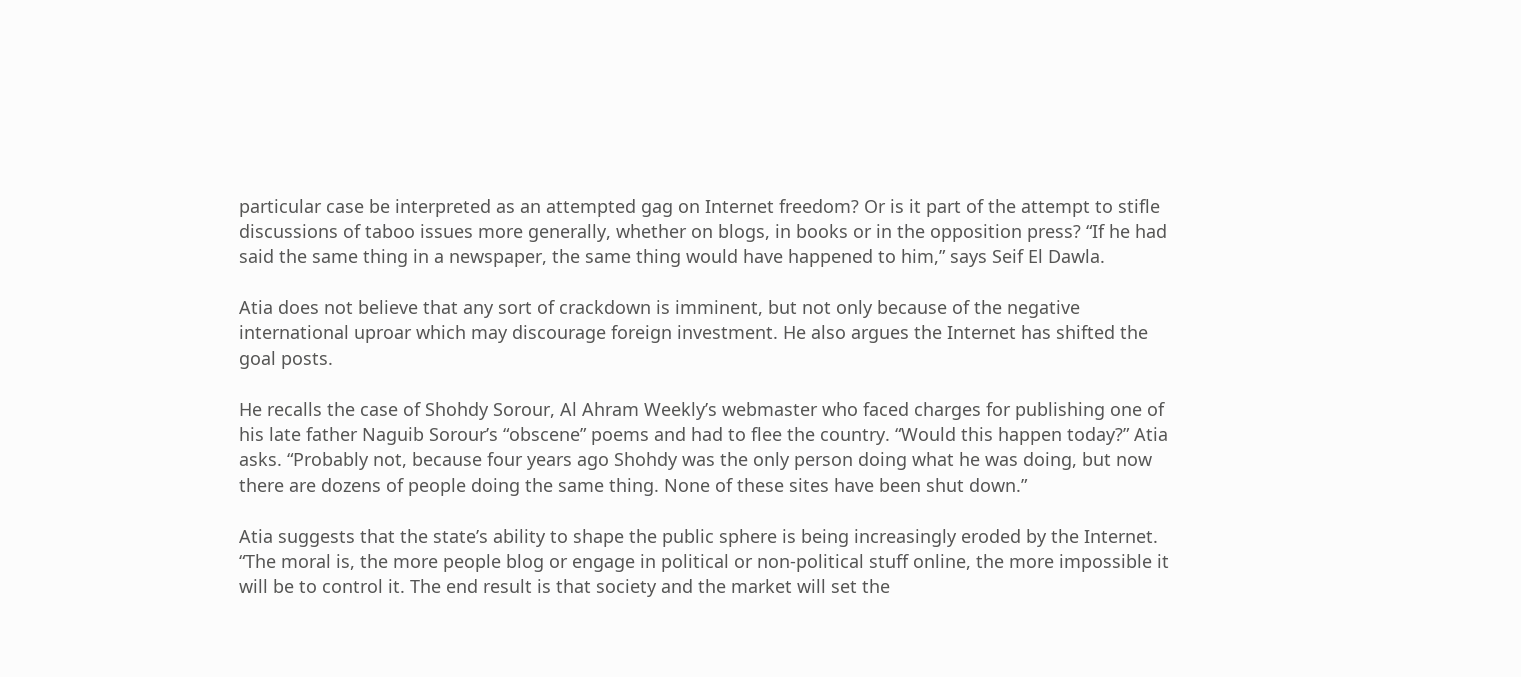particular case be interpreted as an attempted gag on Internet freedom? Or is it part of the attempt to stifle discussions of taboo issues more generally, whether on blogs, in books or in the opposition press? “If he had said the same thing in a newspaper, the same thing would have happened to him,” says Seif El Dawla.

Atia does not believe that any sort of crackdown is imminent, but not only because of the negative international uproar which may discourage foreign investment. He also argues the Internet has shifted the goal posts.

He recalls the case of Shohdy Sorour, Al Ahram Weekly’s webmaster who faced charges for publishing one of his late father Naguib Sorour’s “obscene” poems and had to flee the country. “Would this happen today?” Atia asks. “Probably not, because four years ago Shohdy was the only person doing what he was doing, but now there are dozens of people doing the same thing. None of these sites have been shut down.”

Atia suggests that the state’s ability to shape the public sphere is being increasingly eroded by the Internet. “The moral is, the more people blog or engage in political or non-political stuff online, the more impossible it will be to control it. The end result is that society and the market will set the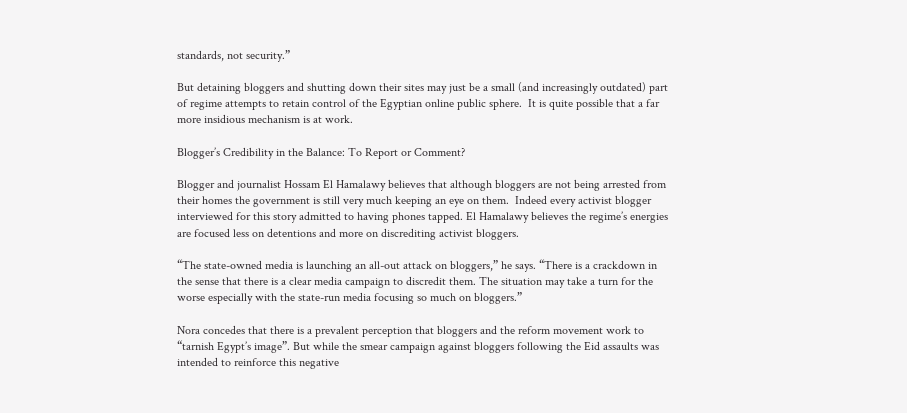standards, not security.”

But detaining bloggers and shutting down their sites may just be a small (and increasingly outdated) part of regime attempts to retain control of the Egyptian online public sphere.  It is quite possible that a far more insidious mechanism is at work.

Blogger’s Credibility in the Balance: To Report or Comment?

Blogger and journalist Hossam El Hamalawy believes that although bloggers are not being arrested from their homes the government is still very much keeping an eye on them.  Indeed every activist blogger interviewed for this story admitted to having phones tapped. El Hamalawy believes the regime’s energies are focused less on detentions and more on discrediting activist bloggers.

“The state-owned media is launching an all-out attack on bloggers,” he says. “There is a crackdown in the sense that there is a clear media campaign to discredit them. The situation may take a turn for the worse especially with the state-run media focusing so much on bloggers.”

Nora concedes that there is a prevalent perception that bloggers and the reform movement work to “tarnish Egypt’s image”. But while the smear campaign against bloggers following the Eid assaults was intended to reinforce this negative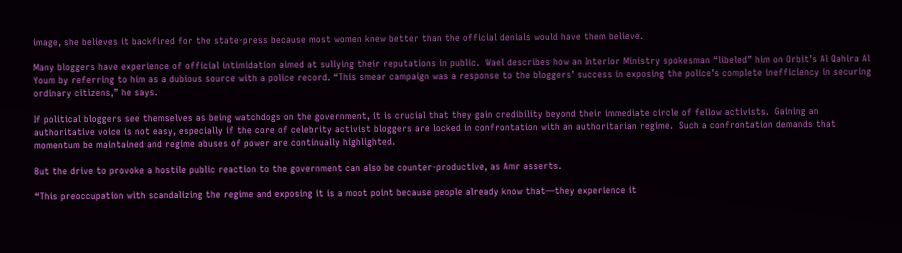image, she believes it backfired for the state-press because most women knew better than the official denials would have them believe.

Many bloggers have experience of official intimidation aimed at sullying their reputations in public.  Wael describes how an Interior Ministry spokesman “libeled” him on Orbit’s Al Qahira Al Youm by referring to him as a dubious source with a police record. “This smear campaign was a response to the bloggers’ success in exposing the police’s complete inefficiency in securing ordinary citizens,” he says.

If political bloggers see themselves as being watchdogs on the government, it is crucial that they gain credibility beyond their immediate circle of fellow activists.  Gaining an authoritative voice is not easy, especially if the core of celebrity activist bloggers are locked in confrontation with an authoritarian regime.  Such a confrontation demands that momentum be maintained and regime abuses of power are continually highlighted.

But the drive to provoke a hostile public reaction to the government can also be counter-productive, as Amr asserts.

“This preoccupation with scandalizing the regime and exposing it is a moot point because people already know that—they experience it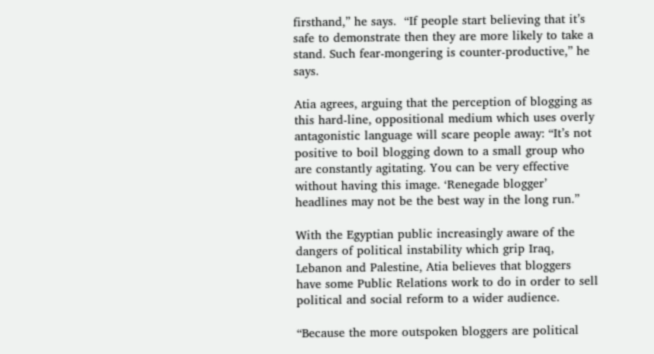firsthand,” he says.  “If people start believing that it’s safe to demonstrate then they are more likely to take a stand. Such fear-mongering is counter-productive,” he says.

Atia agrees, arguing that the perception of blogging as this hard-line, oppositional medium which uses overly antagonistic language will scare people away: “It’s not positive to boil blogging down to a small group who are constantly agitating. You can be very effective without having this image. ‘Renegade blogger’ headlines may not be the best way in the long run.”

With the Egyptian public increasingly aware of the dangers of political instability which grip Iraq, Lebanon and Palestine, Atia believes that bloggers have some Public Relations work to do in order to sell political and social reform to a wider audience.

“Because the more outspoken bloggers are political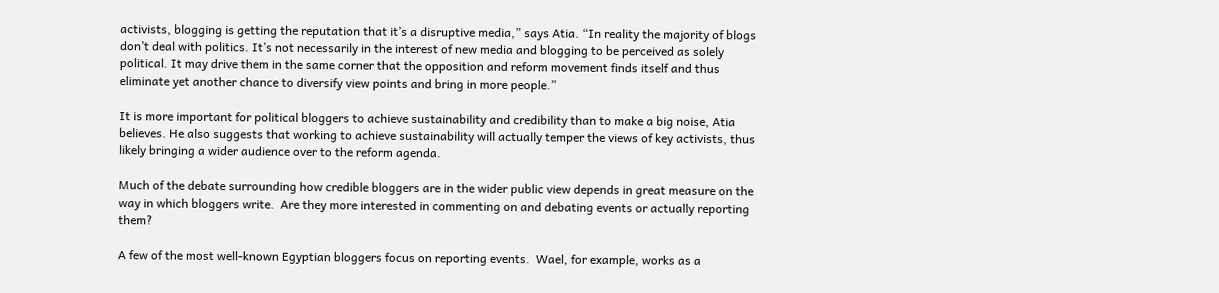activists, blogging is getting the reputation that it’s a disruptive media,” says Atia. “In reality the majority of blogs don’t deal with politics. It’s not necessarily in the interest of new media and blogging to be perceived as solely political. It may drive them in the same corner that the opposition and reform movement finds itself and thus eliminate yet another chance to diversify view points and bring in more people.”

It is more important for political bloggers to achieve sustainability and credibility than to make a big noise, Atia believes. He also suggests that working to achieve sustainability will actually temper the views of key activists, thus likely bringing a wider audience over to the reform agenda.

Much of the debate surrounding how credible bloggers are in the wider public view depends in great measure on the way in which bloggers write.  Are they more interested in commenting on and debating events or actually reporting them?

A few of the most well-known Egyptian bloggers focus on reporting events.  Wael, for example, works as a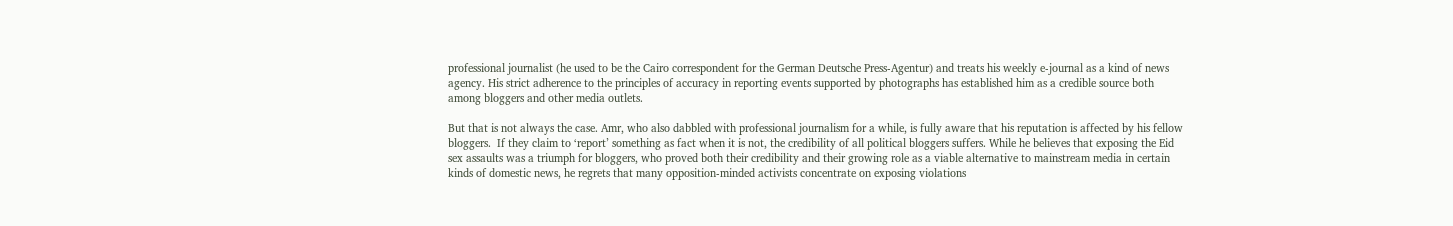professional journalist (he used to be the Cairo correspondent for the German Deutsche Press-Agentur) and treats his weekly e-journal as a kind of news agency. His strict adherence to the principles of accuracy in reporting events supported by photographs has established him as a credible source both among bloggers and other media outlets.

But that is not always the case. Amr, who also dabbled with professional journalism for a while, is fully aware that his reputation is affected by his fellow bloggers.  If they claim to ‘report’ something as fact when it is not, the credibility of all political bloggers suffers. While he believes that exposing the Eid sex assaults was a triumph for bloggers, who proved both their credibility and their growing role as a viable alternative to mainstream media in certain kinds of domestic news, he regrets that many opposition-minded activists concentrate on exposing violations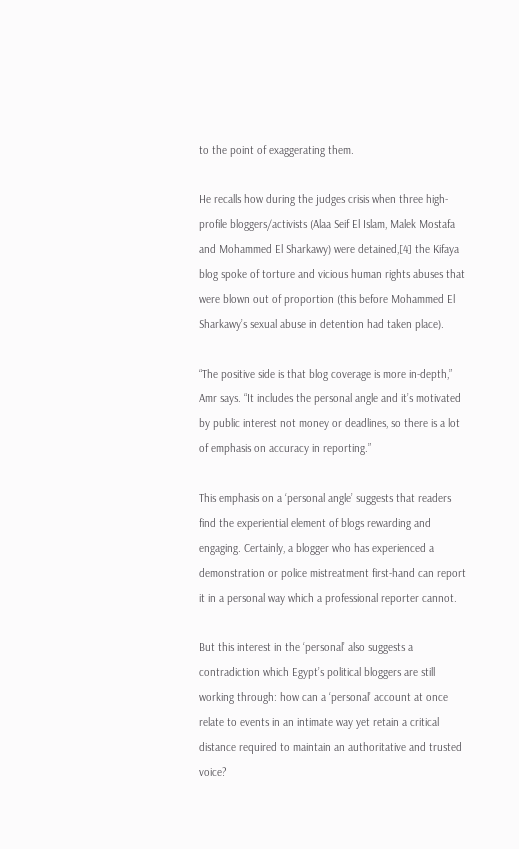to the point of exaggerating them.

He recalls how during the judges crisis when three high-profile bloggers/activists (Alaa Seif El Islam, Malek Mostafa and Mohammed El Sharkawy) were detained,[4] the Kifaya blog spoke of torture and vicious human rights abuses that were blown out of proportion (this before Mohammed El Sharkawy’s sexual abuse in detention had taken place).

“The positive side is that blog coverage is more in-depth,” Amr says. “It includes the personal angle and it’s motivated by public interest not money or deadlines, so there is a lot of emphasis on accuracy in reporting.”

This emphasis on a ‘personal angle’ suggests that readers find the experiential element of blogs rewarding and engaging. Certainly, a blogger who has experienced a demonstration or police mistreatment first-hand can report it in a personal way which a professional reporter cannot.

But this interest in the ‘personal’ also suggests a contradiction which Egypt’s political bloggers are still working through: how can a ‘personal’ account at once relate to events in an intimate way yet retain a critical distance required to maintain an authoritative and trusted voice?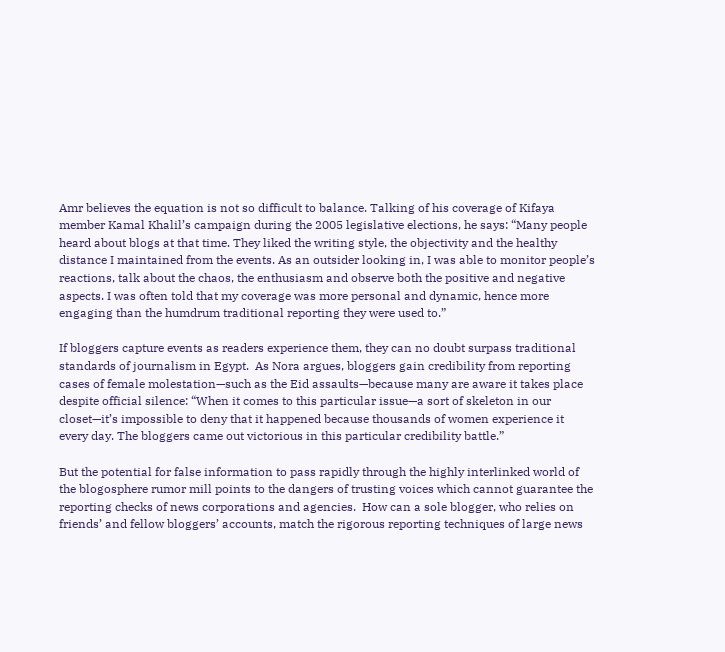Amr believes the equation is not so difficult to balance. Talking of his coverage of Kifaya member Kamal Khalil’s campaign during the 2005 legislative elections, he says: “Many people heard about blogs at that time. They liked the writing style, the objectivity and the healthy distance I maintained from the events. As an outsider looking in, I was able to monitor people’s reactions, talk about the chaos, the enthusiasm and observe both the positive and negative aspects. I was often told that my coverage was more personal and dynamic, hence more engaging than the humdrum traditional reporting they were used to.”

If bloggers capture events as readers experience them, they can no doubt surpass traditional standards of journalism in Egypt.  As Nora argues, bloggers gain credibility from reporting cases of female molestation—such as the Eid assaults—because many are aware it takes place despite official silence: “When it comes to this particular issue—a sort of skeleton in our closet—it’s impossible to deny that it happened because thousands of women experience it every day. The bloggers came out victorious in this particular credibility battle.”

But the potential for false information to pass rapidly through the highly interlinked world of the blogosphere rumor mill points to the dangers of trusting voices which cannot guarantee the reporting checks of news corporations and agencies.  How can a sole blogger, who relies on friends’ and fellow bloggers’ accounts, match the rigorous reporting techniques of large news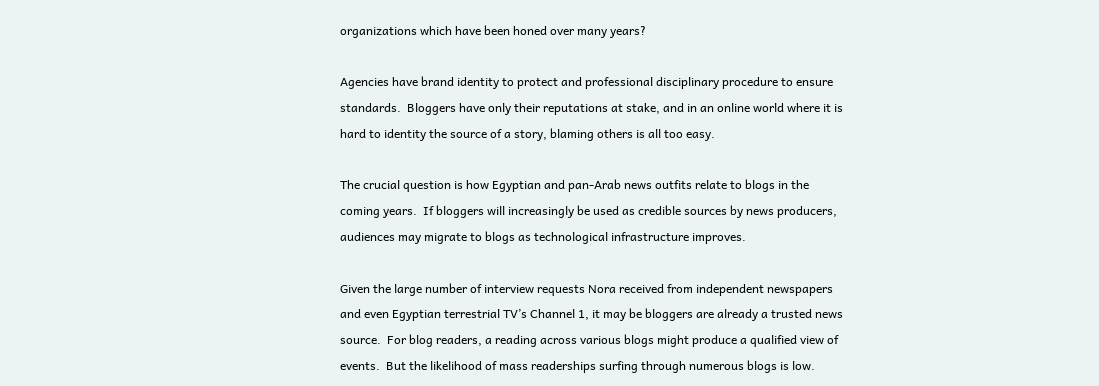organizations which have been honed over many years?

Agencies have brand identity to protect and professional disciplinary procedure to ensure standards.  Bloggers have only their reputations at stake, and in an online world where it is hard to identity the source of a story, blaming others is all too easy.

The crucial question is how Egyptian and pan-Arab news outfits relate to blogs in the coming years.  If bloggers will increasingly be used as credible sources by news producers, audiences may migrate to blogs as technological infrastructure improves.

Given the large number of interview requests Nora received from independent newspapers and even Egyptian terrestrial TV’s Channel 1, it may be bloggers are already a trusted news source.  For blog readers, a reading across various blogs might produce a qualified view of events.  But the likelihood of mass readerships surfing through numerous blogs is low.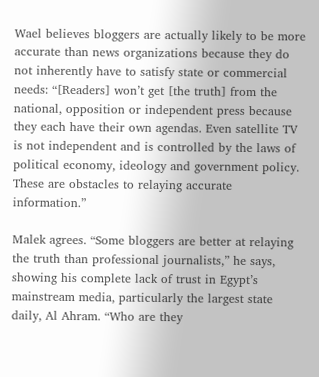Wael believes bloggers are actually likely to be more accurate than news organizations because they do not inherently have to satisfy state or commercial needs: “[Readers] won’t get [the truth] from the national, opposition or independent press because they each have their own agendas. Even satellite TV is not independent and is controlled by the laws of political economy, ideology and government policy. These are obstacles to relaying accurate information.”

Malek agrees. “Some bloggers are better at relaying the truth than professional journalists,” he says, showing his complete lack of trust in Egypt’s mainstream media, particularly the largest state daily, Al Ahram. “Who are they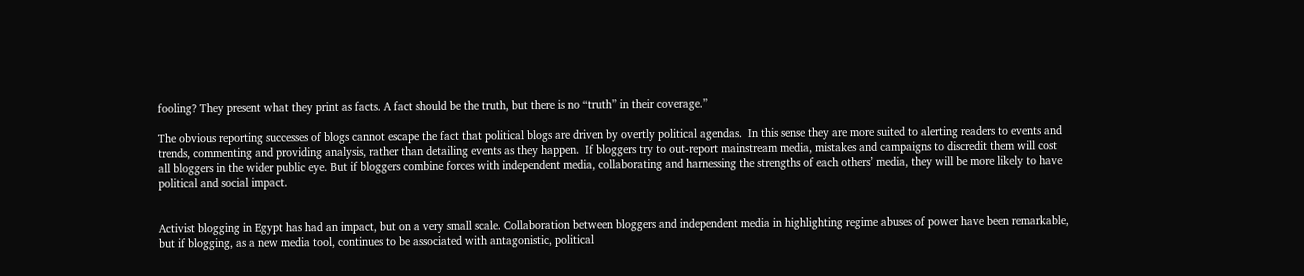fooling? They present what they print as facts. A fact should be the truth, but there is no “truth” in their coverage.”

The obvious reporting successes of blogs cannot escape the fact that political blogs are driven by overtly political agendas.  In this sense they are more suited to alerting readers to events and trends, commenting and providing analysis, rather than detailing events as they happen.  If bloggers try to out-report mainstream media, mistakes and campaigns to discredit them will cost all bloggers in the wider public eye. But if bloggers combine forces with independent media, collaborating and harnessing the strengths of each others’ media, they will be more likely to have political and social impact.


Activist blogging in Egypt has had an impact, but on a very small scale. Collaboration between bloggers and independent media in highlighting regime abuses of power have been remarkable, but if blogging, as a new media tool, continues to be associated with antagonistic, political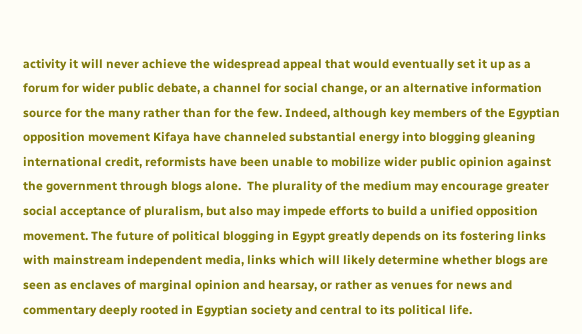activity it will never achieve the widespread appeal that would eventually set it up as a forum for wider public debate, a channel for social change, or an alternative information source for the many rather than for the few. Indeed, although key members of the Egyptian opposition movement Kifaya have channeled substantial energy into blogging gleaning international credit, reformists have been unable to mobilize wider public opinion against the government through blogs alone.  The plurality of the medium may encourage greater social acceptance of pluralism, but also may impede efforts to build a unified opposition movement. The future of political blogging in Egypt greatly depends on its fostering links with mainstream independent media, links which will likely determine whether blogs are seen as enclaves of marginal opinion and hearsay, or rather as venues for news and commentary deeply rooted in Egyptian society and central to its political life.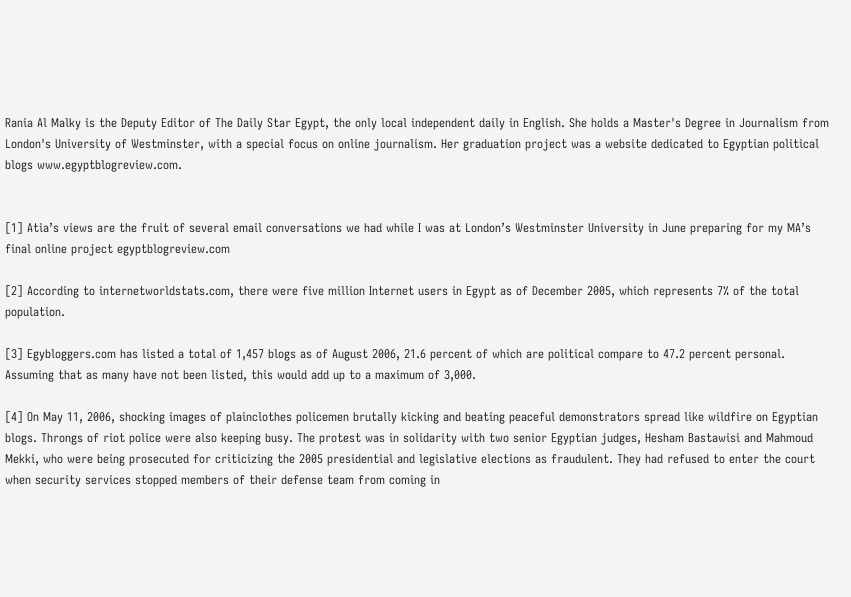Rania Al Malky is the Deputy Editor of The Daily Star Egypt, the only local independent daily in English. She holds a Master's Degree in Journalism from London's University of Westminster, with a special focus on online journalism. Her graduation project was a website dedicated to Egyptian political blogs www.egyptblogreview.com.


[1] Atia’s views are the fruit of several email conversations we had while I was at London’s Westminster University in June preparing for my MA’s final online project egyptblogreview.com

[2] According to internetworldstats.com, there were five million Internet users in Egypt as of December 2005, which represents 7% of the total population.

[3] Egybloggers.com has listed a total of 1,457 blogs as of August 2006, 21.6 percent of which are political compare to 47.2 percent personal. Assuming that as many have not been listed, this would add up to a maximum of 3,000.

[4] On May 11, 2006, shocking images of plainclothes policemen brutally kicking and beating peaceful demonstrators spread like wildfire on Egyptian blogs. Throngs of riot police were also keeping busy. The protest was in solidarity with two senior Egyptian judges, Hesham Bastawisi and Mahmoud Mekki, who were being prosecuted for criticizing the 2005 presidential and legislative elections as fraudulent. They had refused to enter the court when security services stopped members of their defense team from coming in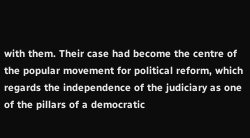with them. Their case had become the centre of the popular movement for political reform, which regards the independence of the judiciary as one of the pillars of a democratic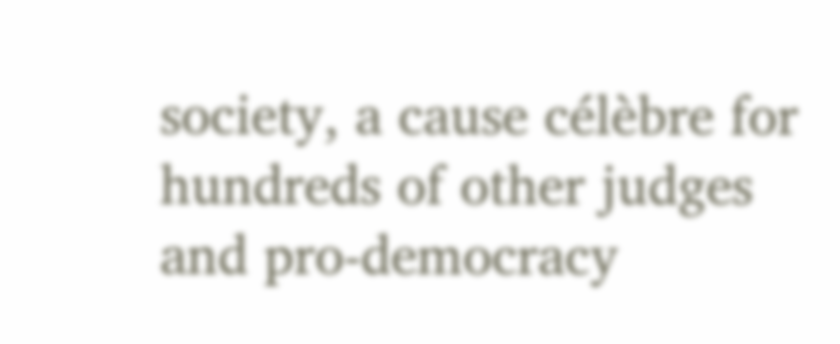society, a cause célèbre for hundreds of other judges and pro-democracy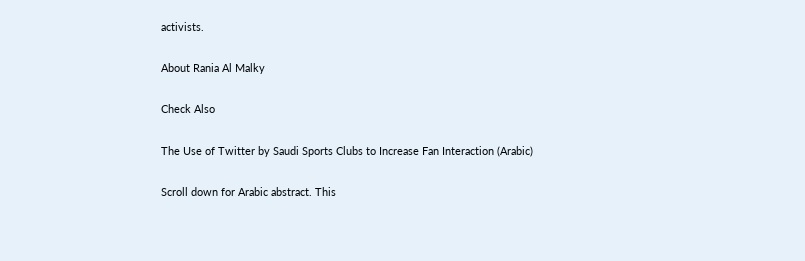activists.

About Rania Al Malky

Check Also

The Use of Twitter by Saudi Sports Clubs to Increase Fan Interaction (Arabic)

Scroll down for Arabic abstract. This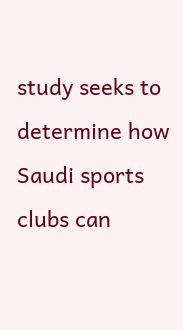study seeks to determine how Saudi sports clubs can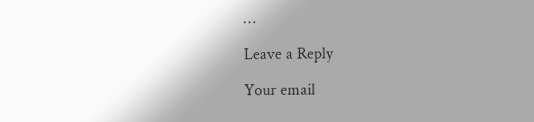…

Leave a Reply

Your email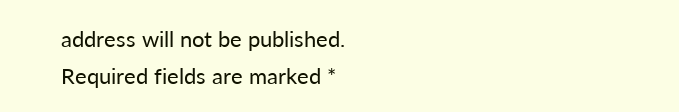address will not be published. Required fields are marked *